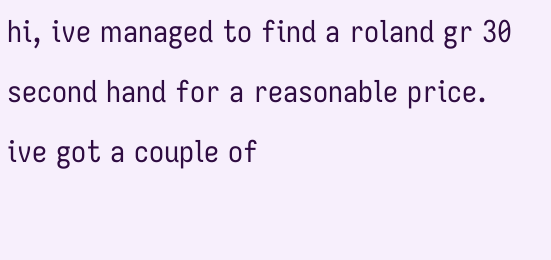hi, ive managed to find a roland gr 30 second hand for a reasonable price. ive got a couple of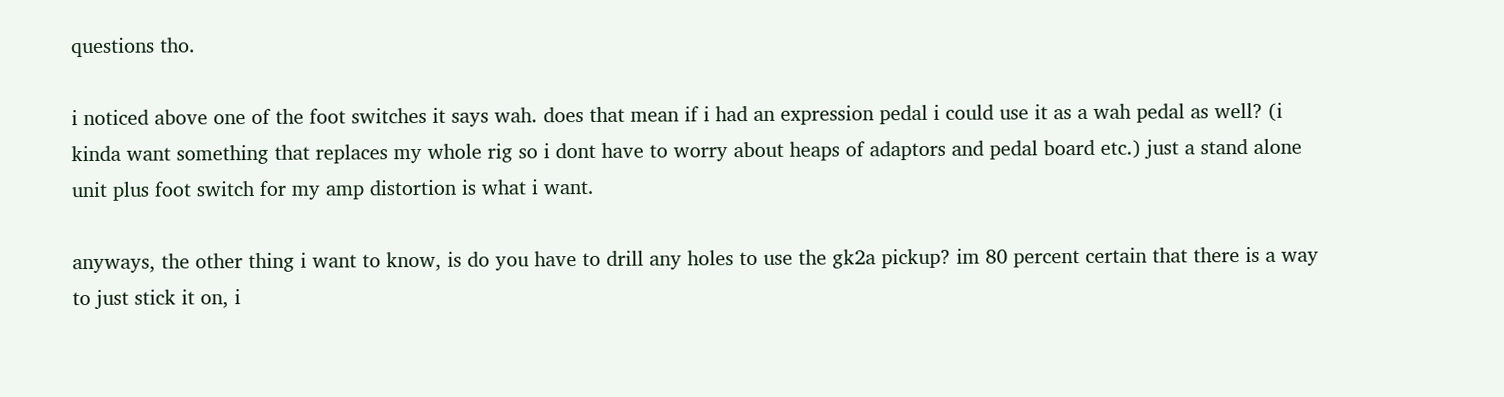questions tho.

i noticed above one of the foot switches it says wah. does that mean if i had an expression pedal i could use it as a wah pedal as well? (i kinda want something that replaces my whole rig so i dont have to worry about heaps of adaptors and pedal board etc.) just a stand alone unit plus foot switch for my amp distortion is what i want.

anyways, the other thing i want to know, is do you have to drill any holes to use the gk2a pickup? im 80 percent certain that there is a way to just stick it on, i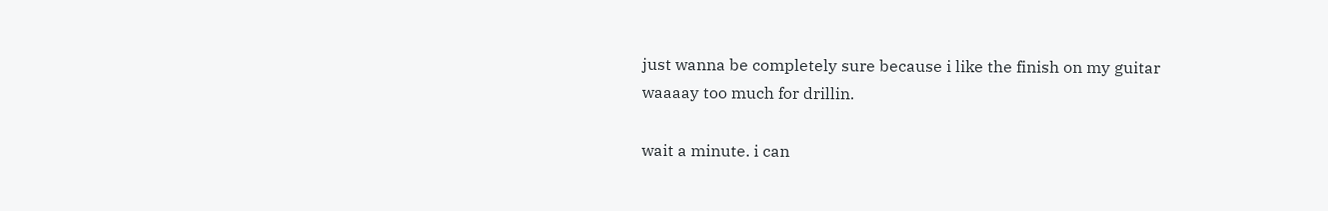just wanna be completely sure because i like the finish on my guitar waaaay too much for drillin.

wait a minute. i can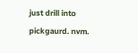just drill into pickgaurd. nvm.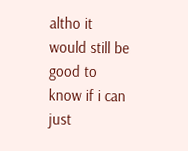altho it would still be good to know if i can just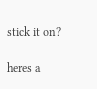stick it on?

heres a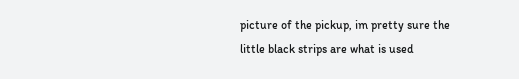picture of the pickup, im pretty sure the little black strips are what is used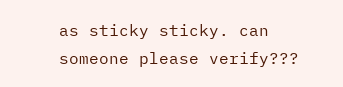as sticky sticky. can someone please verify???